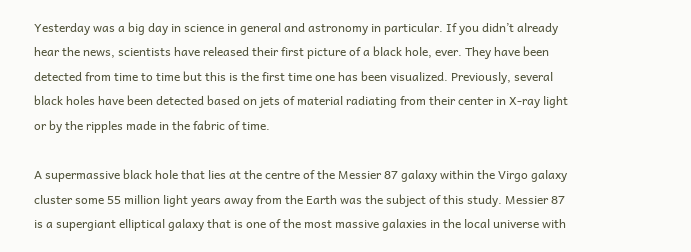Yesterday was a big day in science in general and astronomy in particular. If you didn’t already hear the news, scientists have released their first picture of a black hole, ever. They have been detected from time to time but this is the first time one has been visualized. Previously, several black holes have been detected based on jets of material radiating from their center in X-ray light or by the ripples made in the fabric of time.

A supermassive black hole that lies at the centre of the Messier 87 galaxy within the Virgo galaxy cluster some 55 million light years away from the Earth was the subject of this study. Messier 87 is a supergiant elliptical galaxy that is one of the most massive galaxies in the local universe with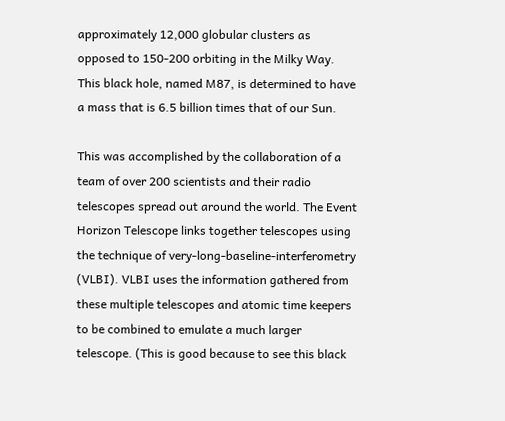approximately 12,000 globular clusters as opposed to 150-200 orbiting in the Milky Way. This black hole, named M87, is determined to have a mass that is 6.5 billion times that of our Sun.

This was accomplished by the collaboration of a team of over 200 scientists and their radio telescopes spread out around the world. The Event Horizon Telescope links together telescopes using the technique of very-long-baseline-interferometry (VLBI). VLBI uses the information gathered from these multiple telescopes and atomic time keepers to be combined to emulate a much larger telescope. (This is good because to see this black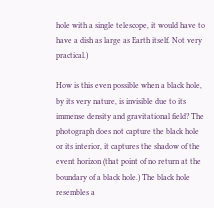hole with a single telescope, it would have to have a dish as large as Earth itself. Not very practical.)

How is this even possible when a black hole, by its very nature, is invisible due to its immense density and gravitational field? The photograph does not capture the black hole or its interior, it captures the shadow of the event horizon (that point of no return at the boundary of a black hole.) The black hole resembles a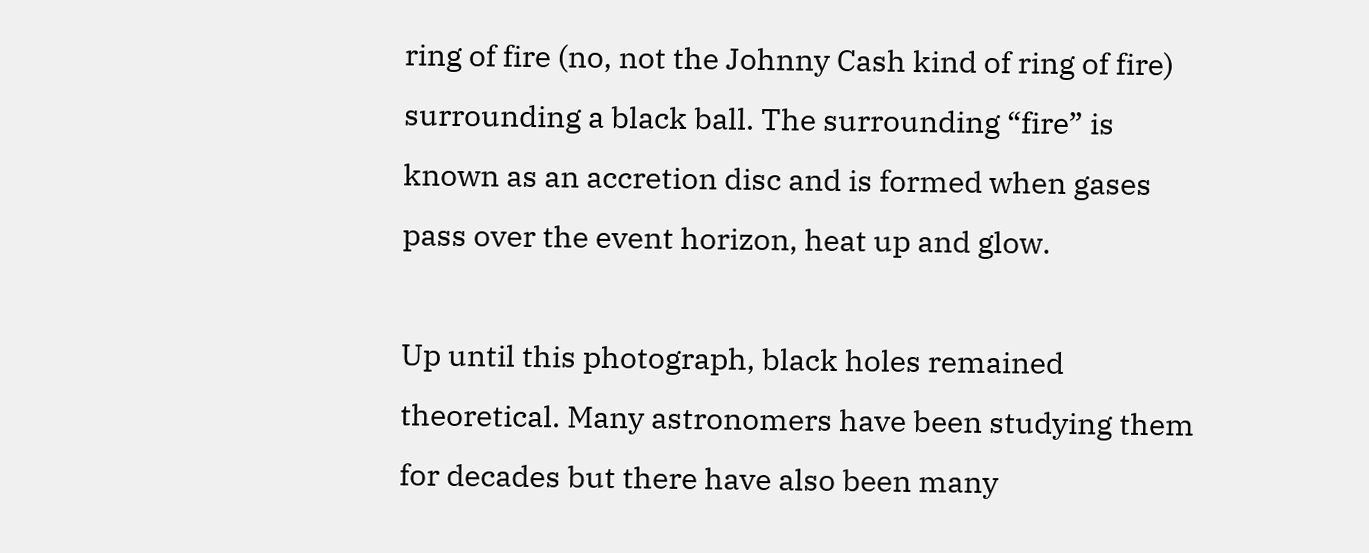ring of fire (no, not the Johnny Cash kind of ring of fire) surrounding a black ball. The surrounding “fire” is known as an accretion disc and is formed when gases pass over the event horizon, heat up and glow.

Up until this photograph, black holes remained theoretical. Many astronomers have been studying them for decades but there have also been many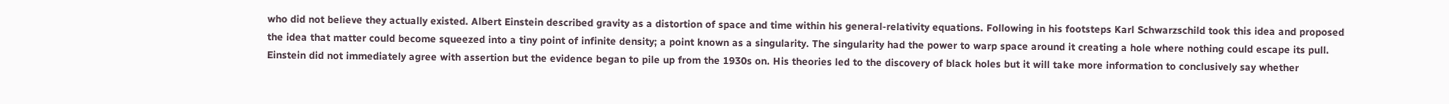who did not believe they actually existed. Albert Einstein described gravity as a distortion of space and time within his general-relativity equations. Following in his footsteps Karl Schwarzschild took this idea and proposed the idea that matter could become squeezed into a tiny point of infinite density; a point known as a singularity. The singularity had the power to warp space around it creating a hole where nothing could escape its pull. Einstein did not immediately agree with assertion but the evidence began to pile up from the 1930s on. His theories led to the discovery of black holes but it will take more information to conclusively say whether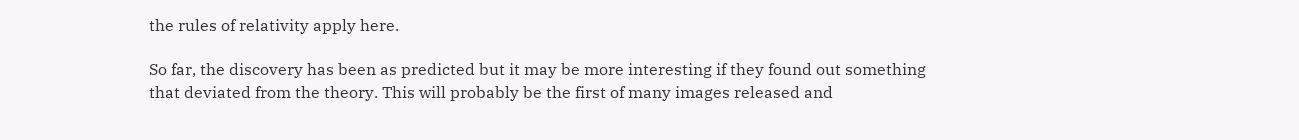the rules of relativity apply here.

So far, the discovery has been as predicted but it may be more interesting if they found out something that deviated from the theory. This will probably be the first of many images released and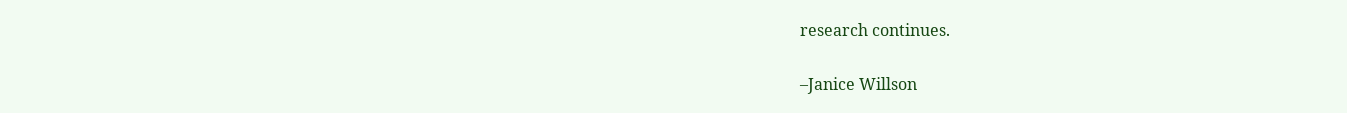research continues.

–Janice Willson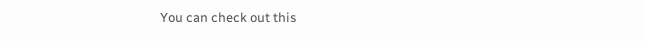You can check out this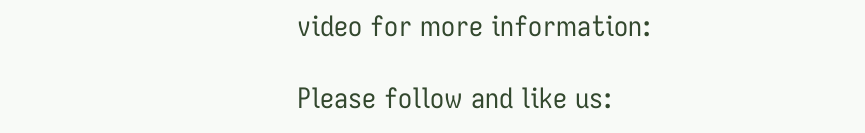video for more information:

Please follow and like us: